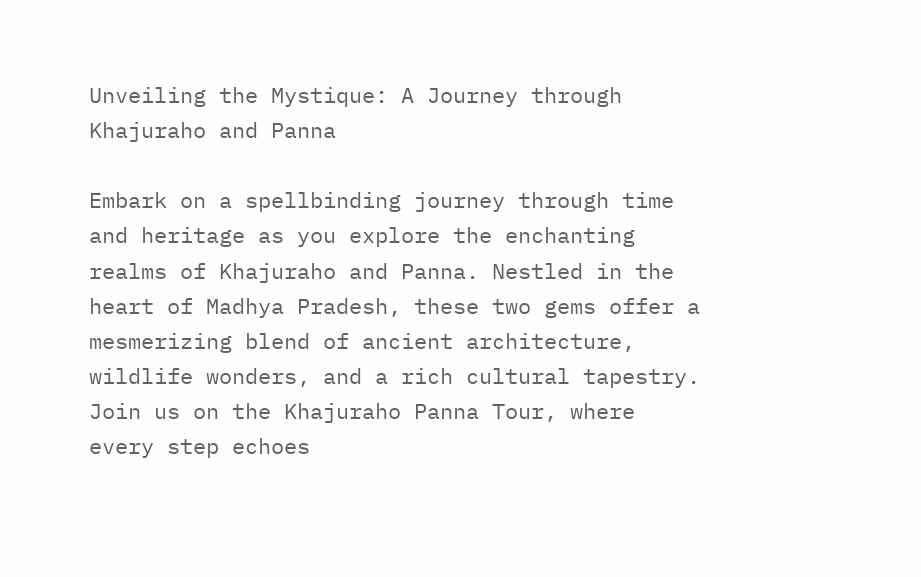Unveiling the Mystique: A Journey through Khajuraho and Panna

Embark on a spellbinding journey through time and heritage as you explore the enchanting realms of Khajuraho and Panna. Nestled in the heart of Madhya Pradesh, these two gems offer a mesmerizing blend of ancient architecture, wildlife wonders, and a rich cultural tapestry. Join us on the Khajuraho Panna Tour, where every step echoes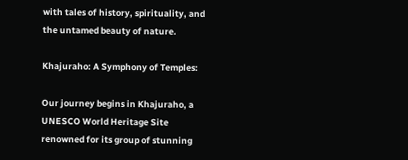with tales of history, spirituality, and the untamed beauty of nature.

Khajuraho: A Symphony of Temples:

Our journey begins in Khajuraho, a UNESCO World Heritage Site renowned for its group of stunning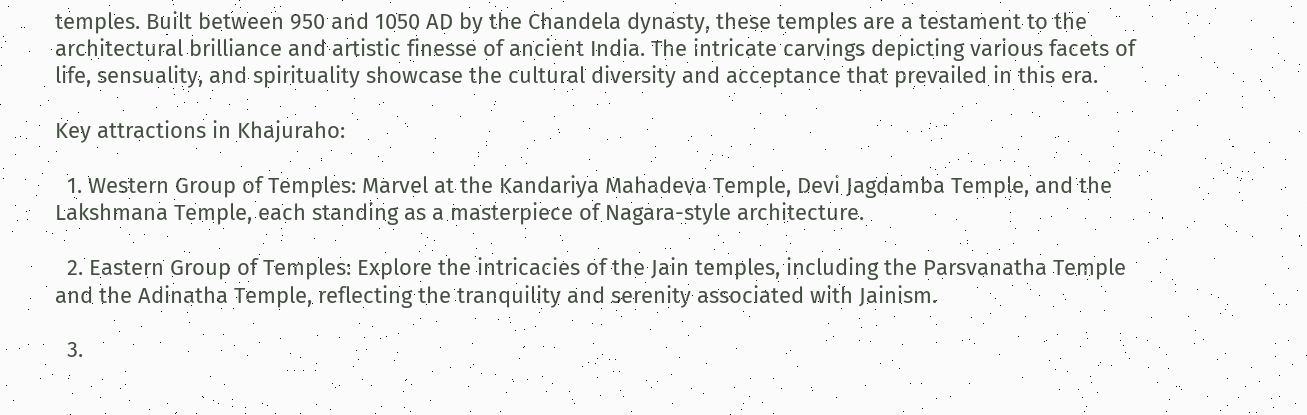temples. Built between 950 and 1050 AD by the Chandela dynasty, these temples are a testament to the architectural brilliance and artistic finesse of ancient India. The intricate carvings depicting various facets of life, sensuality, and spirituality showcase the cultural diversity and acceptance that prevailed in this era.

Key attractions in Khajuraho:

  1. Western Group of Temples: Marvel at the Kandariya Mahadeva Temple, Devi Jagdamba Temple, and the Lakshmana Temple, each standing as a masterpiece of Nagara-style architecture.

  2. Eastern Group of Temples: Explore the intricacies of the Jain temples, including the Parsvanatha Temple and the Adinatha Temple, reflecting the tranquility and serenity associated with Jainism.

  3.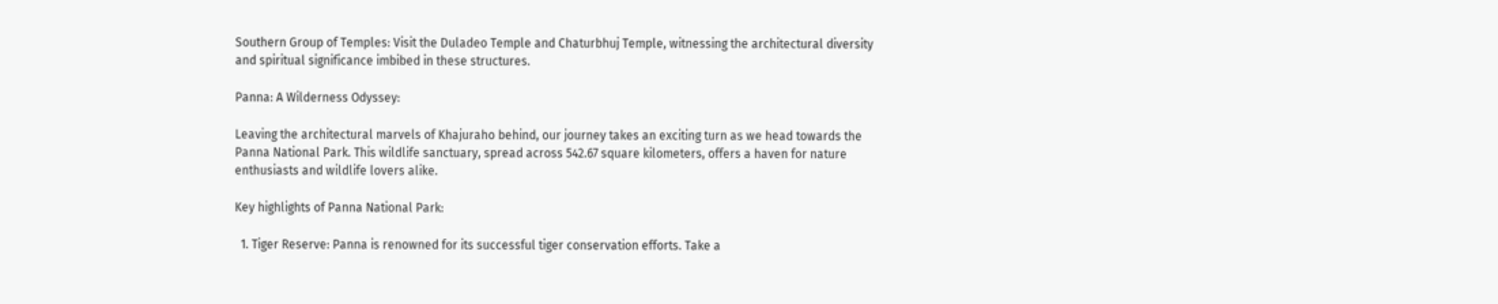Southern Group of Temples: Visit the Duladeo Temple and Chaturbhuj Temple, witnessing the architectural diversity and spiritual significance imbibed in these structures.

Panna: A Wilderness Odyssey:

Leaving the architectural marvels of Khajuraho behind, our journey takes an exciting turn as we head towards the Panna National Park. This wildlife sanctuary, spread across 542.67 square kilometers, offers a haven for nature enthusiasts and wildlife lovers alike.

Key highlights of Panna National Park:

  1. Tiger Reserve: Panna is renowned for its successful tiger conservation efforts. Take a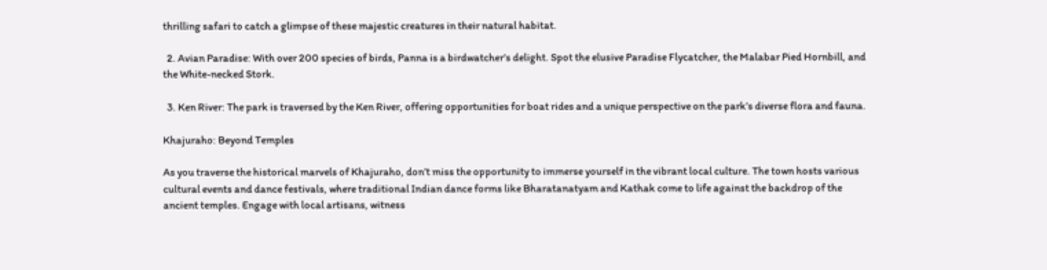thrilling safari to catch a glimpse of these majestic creatures in their natural habitat.

  2. Avian Paradise: With over 200 species of birds, Panna is a birdwatcher’s delight. Spot the elusive Paradise Flycatcher, the Malabar Pied Hornbill, and the White-necked Stork.

  3. Ken River: The park is traversed by the Ken River, offering opportunities for boat rides and a unique perspective on the park’s diverse flora and fauna.

Khajuraho: Beyond Temples

As you traverse the historical marvels of Khajuraho, don’t miss the opportunity to immerse yourself in the vibrant local culture. The town hosts various cultural events and dance festivals, where traditional Indian dance forms like Bharatanatyam and Kathak come to life against the backdrop of the ancient temples. Engage with local artisans, witness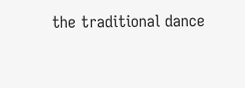the traditional dance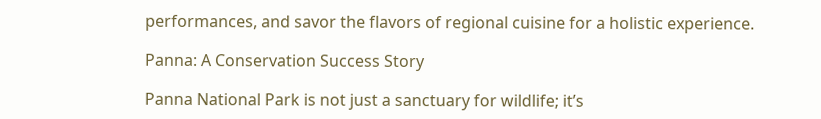performances, and savor the flavors of regional cuisine for a holistic experience.

Panna: A Conservation Success Story

Panna National Park is not just a sanctuary for wildlife; it’s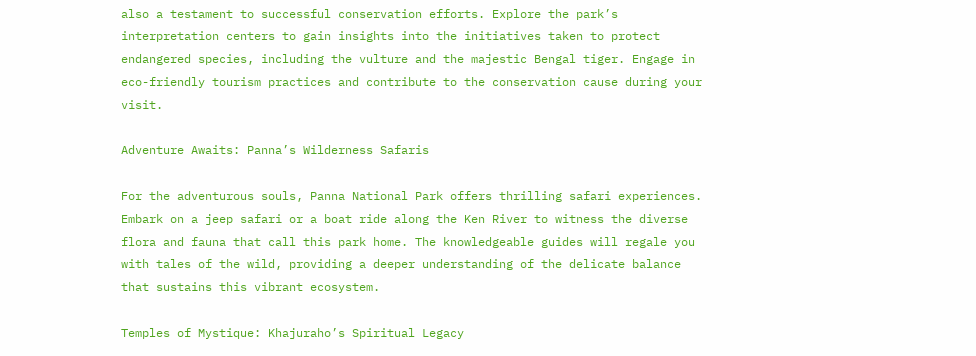also a testament to successful conservation efforts. Explore the park’s interpretation centers to gain insights into the initiatives taken to protect endangered species, including the vulture and the majestic Bengal tiger. Engage in eco-friendly tourism practices and contribute to the conservation cause during your visit.

Adventure Awaits: Panna’s Wilderness Safaris

For the adventurous souls, Panna National Park offers thrilling safari experiences. Embark on a jeep safari or a boat ride along the Ken River to witness the diverse flora and fauna that call this park home. The knowledgeable guides will regale you with tales of the wild, providing a deeper understanding of the delicate balance that sustains this vibrant ecosystem.

Temples of Mystique: Khajuraho’s Spiritual Legacy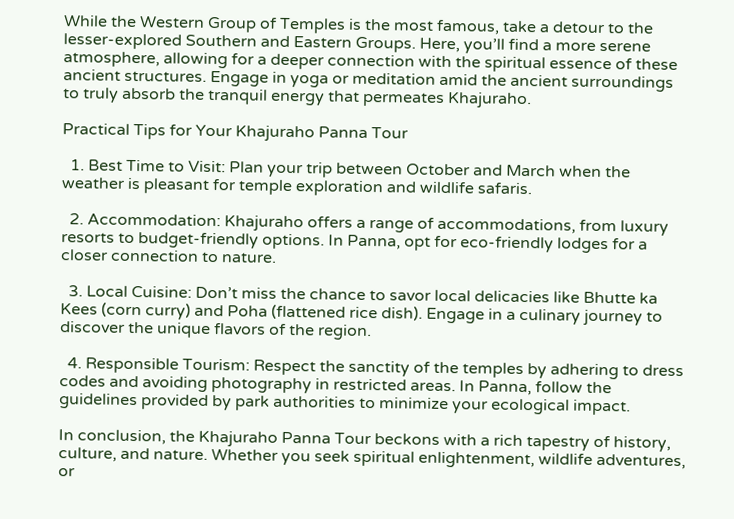While the Western Group of Temples is the most famous, take a detour to the lesser-explored Southern and Eastern Groups. Here, you’ll find a more serene atmosphere, allowing for a deeper connection with the spiritual essence of these ancient structures. Engage in yoga or meditation amid the ancient surroundings to truly absorb the tranquil energy that permeates Khajuraho.

Practical Tips for Your Khajuraho Panna Tour

  1. Best Time to Visit: Plan your trip between October and March when the weather is pleasant for temple exploration and wildlife safaris.

  2. Accommodation: Khajuraho offers a range of accommodations, from luxury resorts to budget-friendly options. In Panna, opt for eco-friendly lodges for a closer connection to nature.

  3. Local Cuisine: Don’t miss the chance to savor local delicacies like Bhutte ka Kees (corn curry) and Poha (flattened rice dish). Engage in a culinary journey to discover the unique flavors of the region.

  4. Responsible Tourism: Respect the sanctity of the temples by adhering to dress codes and avoiding photography in restricted areas. In Panna, follow the guidelines provided by park authorities to minimize your ecological impact.

In conclusion, the Khajuraho Panna Tour beckons with a rich tapestry of history, culture, and nature. Whether you seek spiritual enlightenment, wildlife adventures, or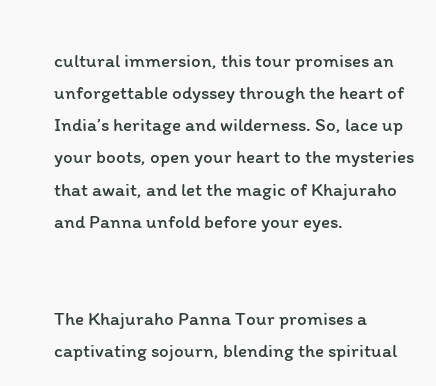cultural immersion, this tour promises an unforgettable odyssey through the heart of India’s heritage and wilderness. So, lace up your boots, open your heart to the mysteries that await, and let the magic of Khajuraho and Panna unfold before your eyes.


The Khajuraho Panna Tour promises a captivating sojourn, blending the spiritual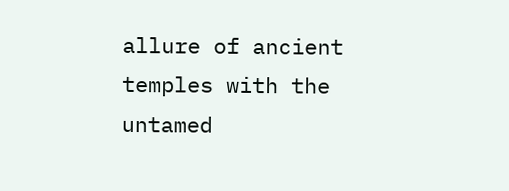allure of ancient temples with the untamed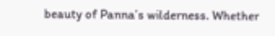beauty of Panna’s wilderness. Whether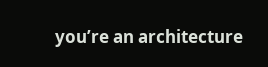you’re an architecture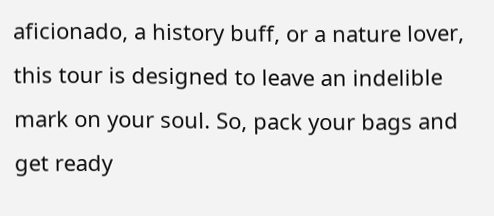aficionado, a history buff, or a nature lover, this tour is designed to leave an indelible mark on your soul. So, pack your bags and get ready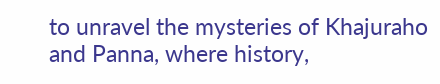to unravel the mysteries of Khajuraho and Panna, where history,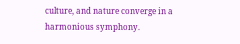culture, and nature converge in a harmonious symphony.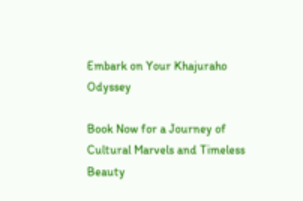Embark on Your Khajuraho Odyssey

Book Now for a Journey of Cultural Marvels and Timeless Beauty